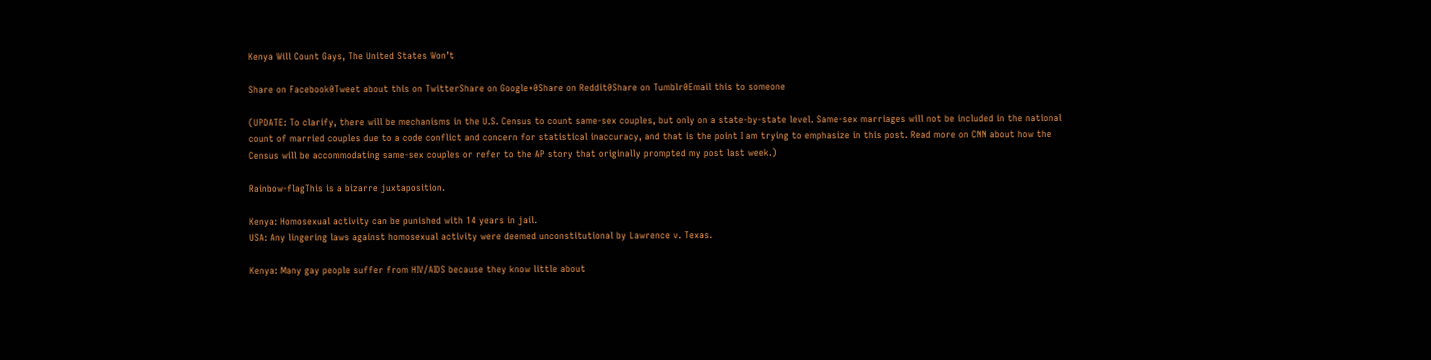Kenya Will Count Gays, The United States Won’t

Share on Facebook0Tweet about this on TwitterShare on Google+0Share on Reddit0Share on Tumblr0Email this to someone

(UPDATE: To clarify, there will be mechanisms in the U.S. Census to count same-sex couples, but only on a state-by-state level. Same-sex marriages will not be included in the national count of married couples due to a code conflict and concern for statistical inaccuracy, and that is the point I am trying to emphasize in this post. Read more on CNN about how the Census will be accommodating same-sex couples or refer to the AP story that originally prompted my post last week.)

Rainbow-flagThis is a bizarre juxtaposition.

Kenya: Homosexual activity can be punished with 14 years in jail.
USA: Any lingering laws against homosexual activity were deemed unconstitutional by Lawrence v. Texas.

Kenya: Many gay people suffer from HIV/AIDS because they know little about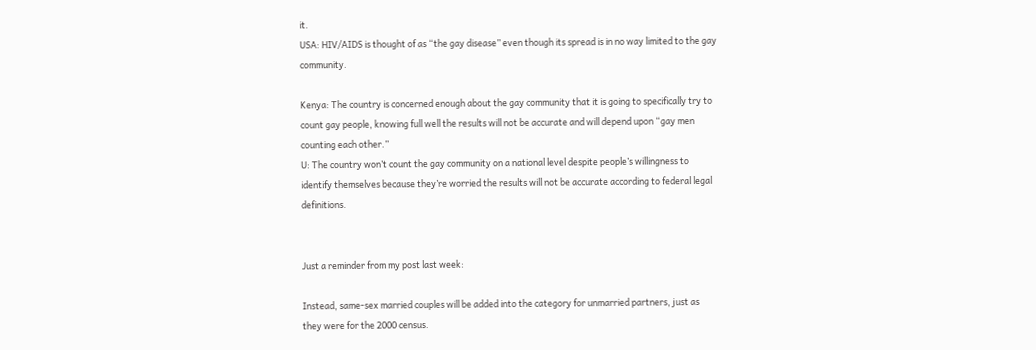it.
USA: HIV/AIDS is thought of as “the gay disease” even though its spread is in no way limited to the gay community.

Kenya: The country is concerned enough about the gay community that it is going to specifically try to count gay people, knowing full well the results will not be accurate and will depend upon “gay men counting each other.”
U: The country won’t count the gay community on a national level despite people’s willingness to identify themselves because they’re worried the results will not be accurate according to federal legal definitions.


Just a reminder from my post last week:

Instead, same-sex married couples will be added into the category for unmarried partners, just as they were for the 2000 census.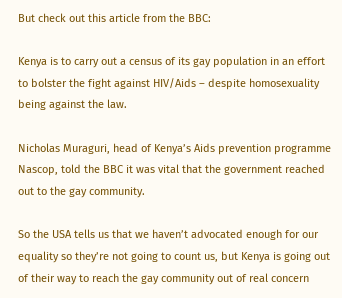But check out this article from the BBC:

Kenya is to carry out a census of its gay population in an effort to bolster the fight against HIV/Aids – despite homosexuality being against the law.

Nicholas Muraguri, head of Kenya’s Aids prevention programme Nascop, told the BBC it was vital that the government reached out to the gay community.

So the USA tells us that we haven’t advocated enough for our equality so they’re not going to count us, but Kenya is going out of their way to reach the gay community out of real concern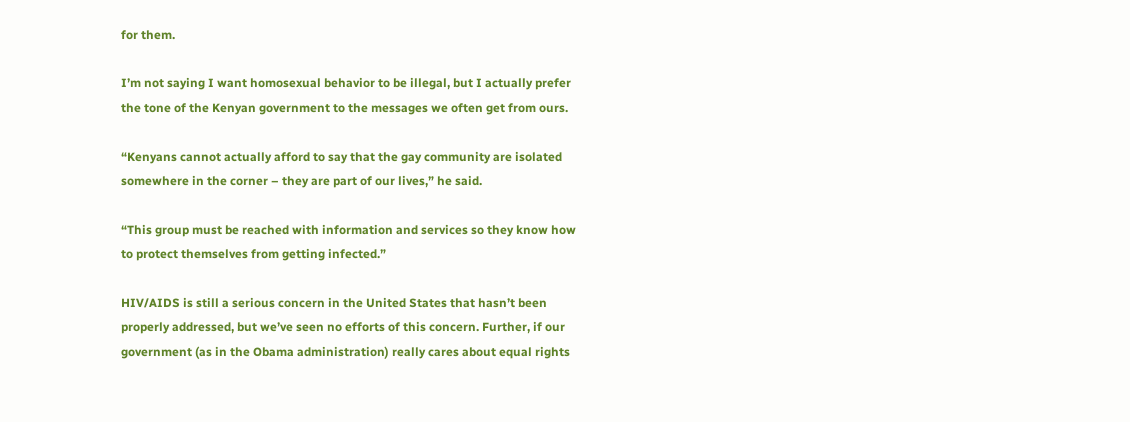for them.

I’m not saying I want homosexual behavior to be illegal, but I actually prefer the tone of the Kenyan government to the messages we often get from ours.

“Kenyans cannot actually afford to say that the gay community are isolated somewhere in the corner – they are part of our lives,” he said.

“This group must be reached with information and services so they know how to protect themselves from getting infected.”

HIV/AIDS is still a serious concern in the United States that hasn’t been properly addressed, but we’ve seen no efforts of this concern. Further, if our government (as in the Obama administration) really cares about equal rights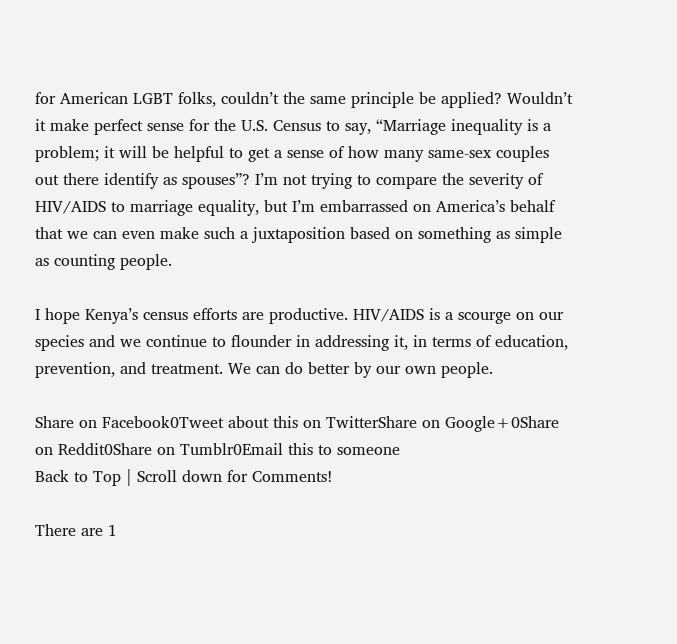for American LGBT folks, couldn’t the same principle be applied? Wouldn’t it make perfect sense for the U.S. Census to say, “Marriage inequality is a problem; it will be helpful to get a sense of how many same-sex couples out there identify as spouses”? I’m not trying to compare the severity of HIV/AIDS to marriage equality, but I’m embarrassed on America’s behalf that we can even make such a juxtaposition based on something as simple as counting people.

I hope Kenya’s census efforts are productive. HIV/AIDS is a scourge on our species and we continue to flounder in addressing it, in terms of education, prevention, and treatment. We can do better by our own people.

Share on Facebook0Tweet about this on TwitterShare on Google+0Share on Reddit0Share on Tumblr0Email this to someone
Back to Top | Scroll down for Comments!

There are 1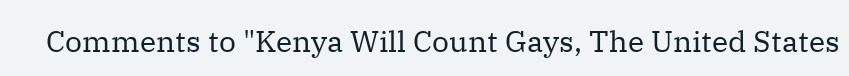Comments to "Kenya Will Count Gays, The United States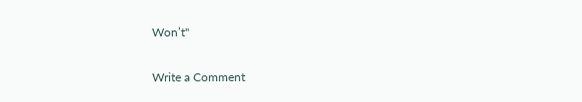Won’t"

Write a Comment